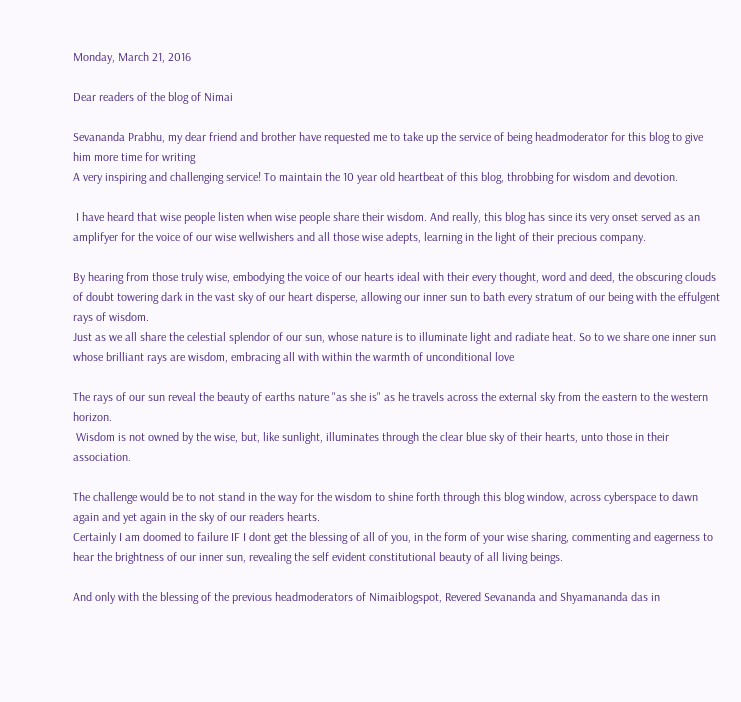Monday, March 21, 2016

Dear readers of the blog of Nimai

Sevananda Prabhu, my dear friend and brother have requested me to take up the service of being headmoderator for this blog to give him more time for writing
A very inspiring and challenging service! To maintain the 10 year old heartbeat of this blog, throbbing for wisdom and devotion.

 I have heard that wise people listen when wise people share their wisdom. And really, this blog has since its very onset served as an amplifyer for the voice of our wise wellwishers and all those wise adepts, learning in the light of their precious company.

By hearing from those truly wise, embodying the voice of our hearts ideal with their every thought, word and deed, the obscuring clouds of doubt towering dark in the vast sky of our heart disperse, allowing our inner sun to bath every stratum of our being with the effulgent rays of wisdom.
Just as we all share the celestial splendor of our sun, whose nature is to illuminate light and radiate heat. So to we share one inner sun whose brilliant rays are wisdom, embracing all with within the warmth of unconditional love

The rays of our sun reveal the beauty of earths nature "as she is" as he travels across the external sky from the eastern to the western horizon.
 Wisdom is not owned by the wise, but, like sunlight, illuminates through the clear blue sky of their hearts, unto those in their association.

The challenge would be to not stand in the way for the wisdom to shine forth through this blog window, across cyberspace to dawn again and yet again in the sky of our readers hearts.
Certainly I am doomed to failure IF I dont get the blessing of all of you, in the form of your wise sharing, commenting and eagerness to hear the brightness of our inner sun, revealing the self evident constitutional beauty of all living beings.

And only with the blessing of the previous headmoderators of Nimaiblogspot, Revered Sevananda and Shyamananda das in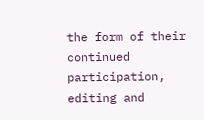the form of their continued participation, editing and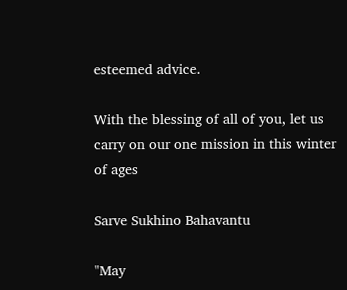esteemed advice.

With the blessing of all of you, let us carry on our one mission in this winter of ages

Sarve Sukhino Bahavantu

"May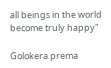all beings in the world become truly happy"

Golokera prema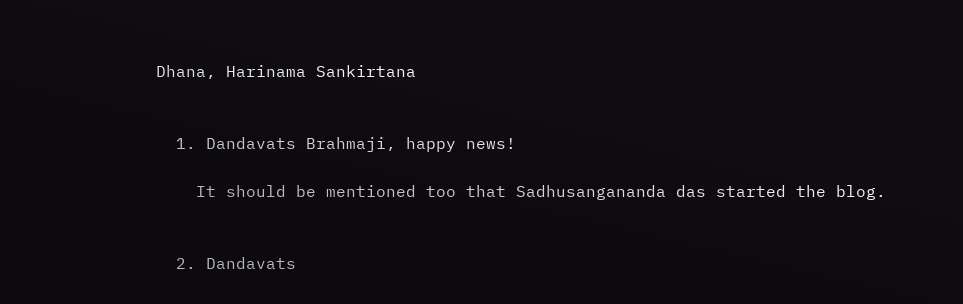Dhana, Harinama Sankirtana


  1. Dandavats Brahmaji, happy news!

    It should be mentioned too that Sadhusangananda das started the blog.


  2. Dandavats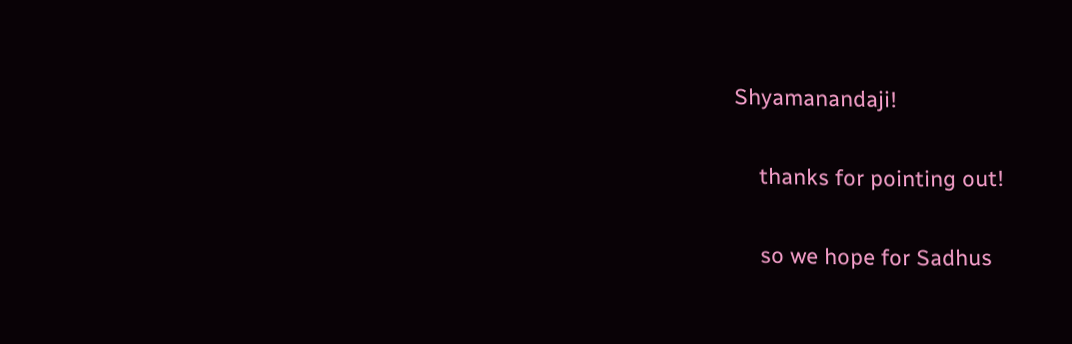Shyamanandaji!

    thanks for pointing out!

    so we hope for Sadhus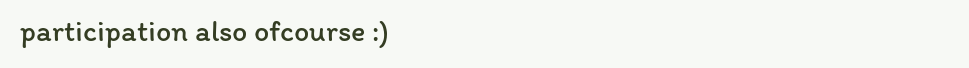participation also ofcourse :)